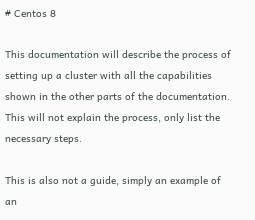# Centos 8

This documentation will describe the process of setting up a cluster with all the capabilities shown in the other parts of the documentation. This will not explain the process, only list the necessary steps.

This is also not a guide, simply an example of an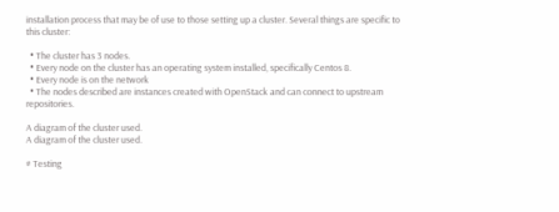installation process that may be of use to those setting up a cluster. Several things are specific to this cluster:

  • The cluster has 3 nodes.
  • Every node on the cluster has an operating system installed, specifically Centos 8.
  • Every node is on the network
  • The nodes described are instances created with OpenStack and can connect to upstream repositories.

A diagram of the cluster used.
A diagram of the cluster used.

# Testing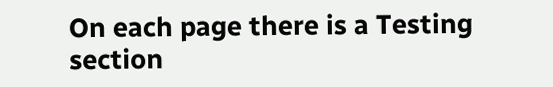On each page there is a Testing section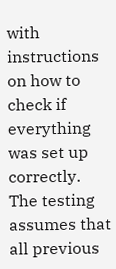with instructions on how to check if everything was set up correctly. The testing assumes that all previous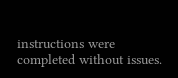instructions were completed without issues.